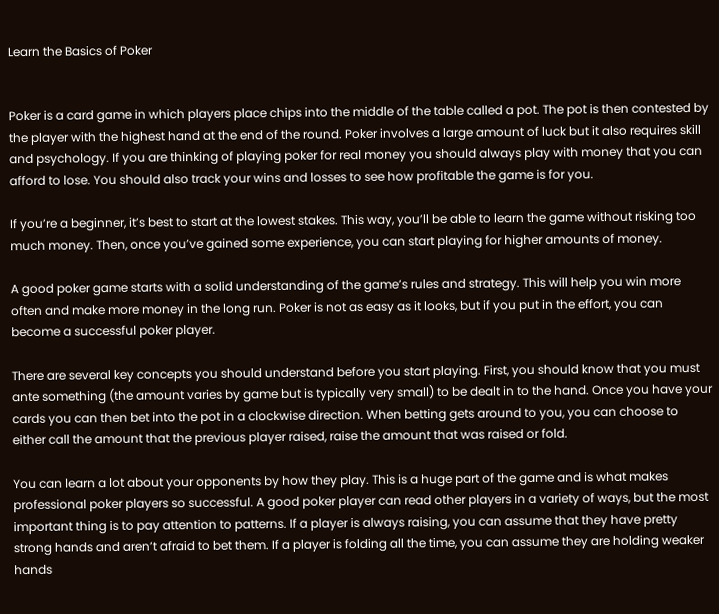Learn the Basics of Poker


Poker is a card game in which players place chips into the middle of the table called a pot. The pot is then contested by the player with the highest hand at the end of the round. Poker involves a large amount of luck but it also requires skill and psychology. If you are thinking of playing poker for real money you should always play with money that you can afford to lose. You should also track your wins and losses to see how profitable the game is for you.

If you’re a beginner, it’s best to start at the lowest stakes. This way, you’ll be able to learn the game without risking too much money. Then, once you’ve gained some experience, you can start playing for higher amounts of money.

A good poker game starts with a solid understanding of the game’s rules and strategy. This will help you win more often and make more money in the long run. Poker is not as easy as it looks, but if you put in the effort, you can become a successful poker player.

There are several key concepts you should understand before you start playing. First, you should know that you must ante something (the amount varies by game but is typically very small) to be dealt in to the hand. Once you have your cards you can then bet into the pot in a clockwise direction. When betting gets around to you, you can choose to either call the amount that the previous player raised, raise the amount that was raised or fold.

You can learn a lot about your opponents by how they play. This is a huge part of the game and is what makes professional poker players so successful. A good poker player can read other players in a variety of ways, but the most important thing is to pay attention to patterns. If a player is always raising, you can assume that they have pretty strong hands and aren’t afraid to bet them. If a player is folding all the time, you can assume they are holding weaker hands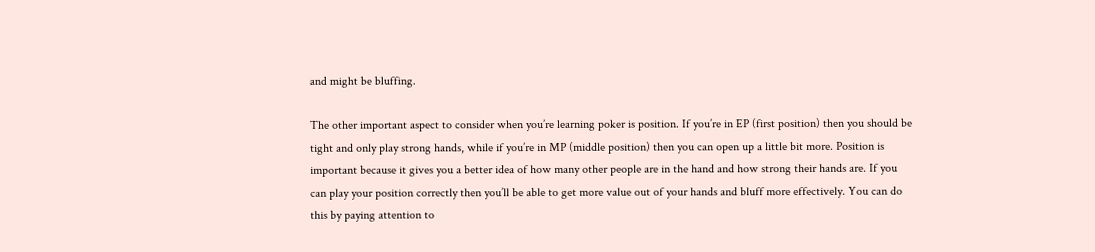and might be bluffing.

The other important aspect to consider when you’re learning poker is position. If you’re in EP (first position) then you should be tight and only play strong hands, while if you’re in MP (middle position) then you can open up a little bit more. Position is important because it gives you a better idea of how many other people are in the hand and how strong their hands are. If you can play your position correctly then you’ll be able to get more value out of your hands and bluff more effectively. You can do this by paying attention to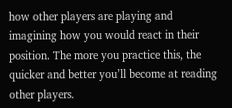how other players are playing and imagining how you would react in their position. The more you practice this, the quicker and better you’ll become at reading other players.